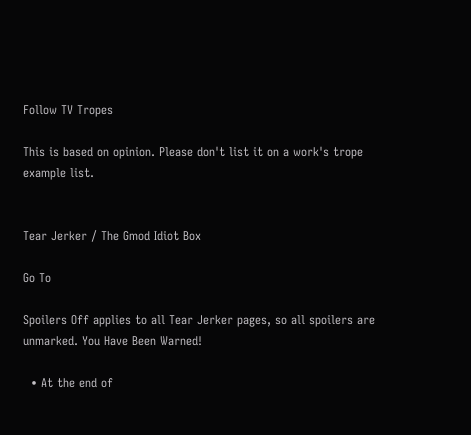Follow TV Tropes

This is based on opinion. Please don't list it on a work's trope example list.


Tear Jerker / The Gmod Idiot Box

Go To

Spoilers Off applies to all Tear Jerker pages, so all spoilers are unmarked. You Have Been Warned!

  • At the end of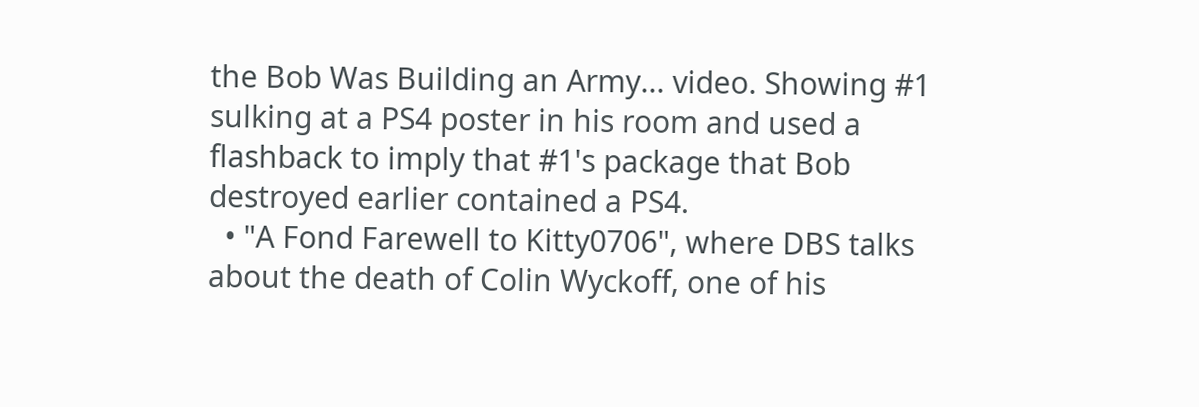the Bob Was Building an Army... video. Showing #1 sulking at a PS4 poster in his room and used a flashback to imply that #1's package that Bob destroyed earlier contained a PS4.
  • "A Fond Farewell to Kitty0706", where DBS talks about the death of Colin Wyckoff, one of his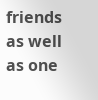friends as well as one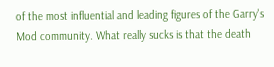of the most influential and leading figures of the Garry's Mod community. What really sucks is that the death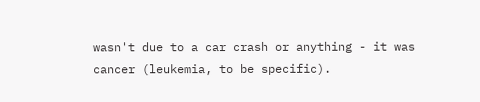wasn't due to a car crash or anything - it was cancer (leukemia, to be specific).